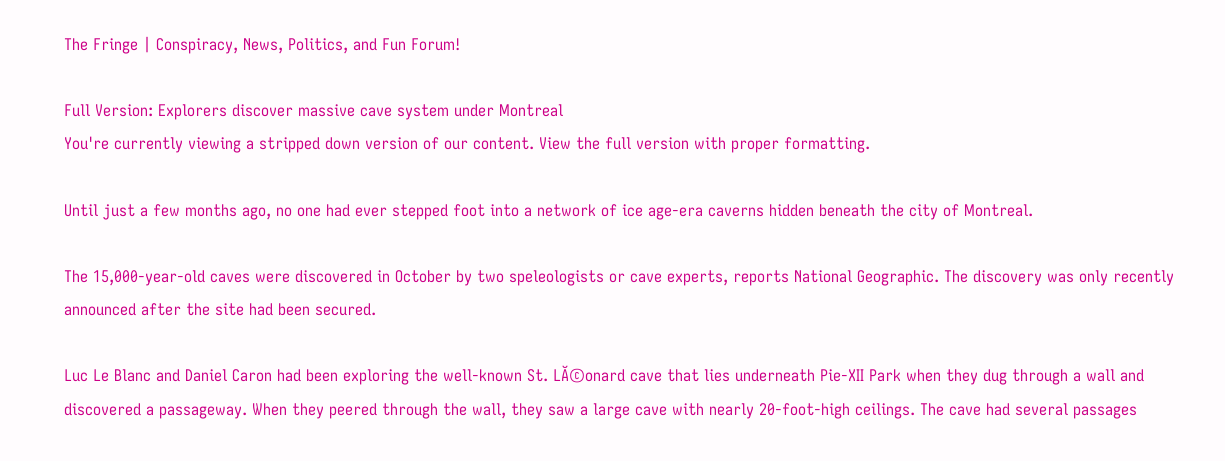The Fringe | Conspiracy, News, Politics, and Fun Forum!

Full Version: Explorers discover massive cave system under Montreal
You're currently viewing a stripped down version of our content. View the full version with proper formatting.

Until just a few months ago, no one had ever stepped foot into a network of ice age-era caverns hidden beneath the city of Montreal.

The 15,000-year-old caves were discovered in October by two speleologists or cave experts, reports National Geographic. The discovery was only recently announced after the site had been secured.

Luc Le Blanc and Daniel Caron had been exploring the well-known St. LĂ©onard cave that lies underneath Pie-XII Park when they dug through a wall and discovered a passageway. When they peered through the wall, they saw a large cave with nearly 20-foot-high ceilings. The cave had several passages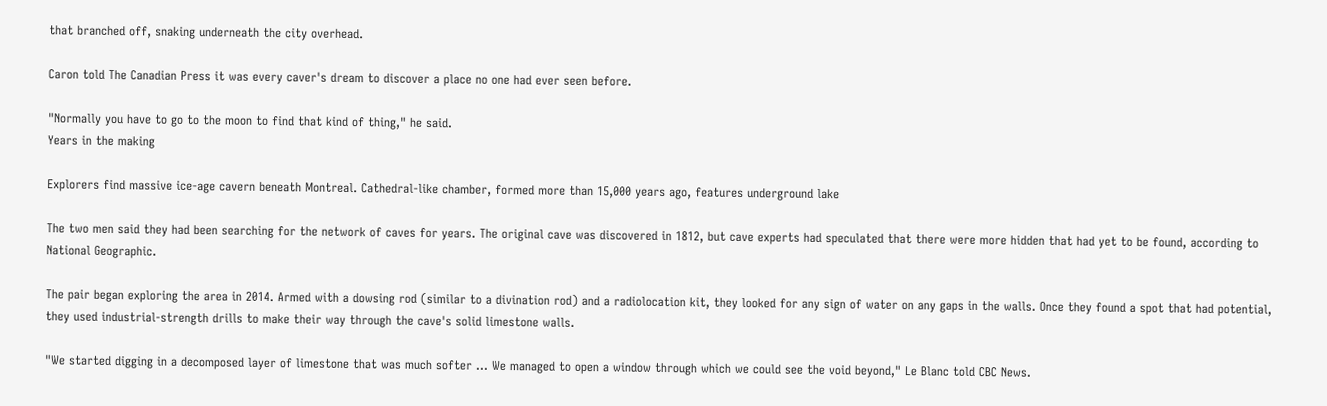that branched off, snaking underneath the city overhead.

Caron told The Canadian Press it was every caver's dream to discover a place no one had ever seen before.

"Normally you have to go to the moon to find that kind of thing," he said.
Years in the making

Explorers find massive ice-age cavern beneath Montreal. Cathedral-like chamber, formed more than 15,000 years ago, features underground lake

The two men said they had been searching for the network of caves for years. The original cave was discovered in 1812, but cave experts had speculated that there were more hidden that had yet to be found, according to National Geographic.

The pair began exploring the area in 2014. Armed with a dowsing rod (similar to a divination rod) and a radiolocation kit, they looked for any sign of water on any gaps in the walls. Once they found a spot that had potential, they used industrial-strength drills to make their way through the cave's solid limestone walls.

"We started digging in a decomposed layer of limestone that was much softer ... We managed to open a window through which we could see the void beyond," Le Blanc told CBC News.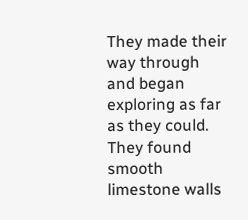They made their way through and began exploring as far as they could. They found smooth limestone walls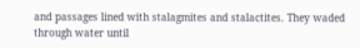and passages lined with stalagmites and stalactites. They waded through water until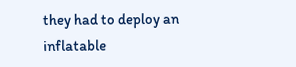they had to deploy an inflatable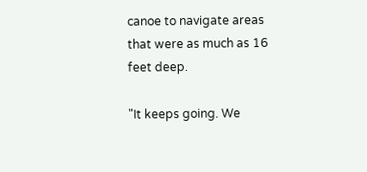canoe to navigate areas that were as much as 16 feet deep.

"It keeps going. We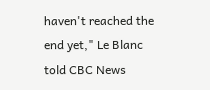haven't reached the end yet," Le Blanc told CBC News